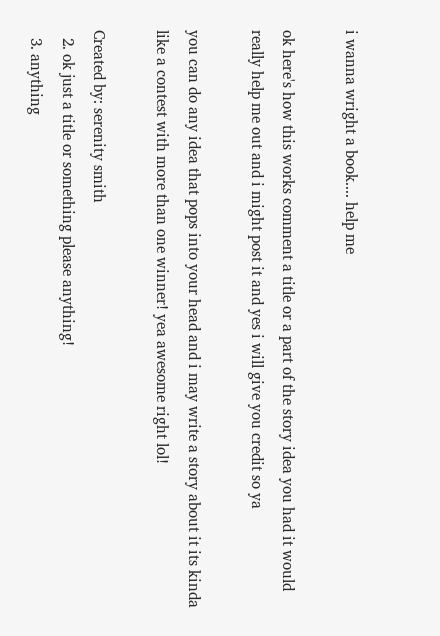i wanna wright a book.... help me

ok here's how this works comment a title or a part of the story idea you had it would really help me out and i might post it and yes i will give you credit so ya

you can do any idea that pops into your head and i may write a story about it its kinda like a contest with more than one winner! yea awesome right lol!

Created by: serenity smith
  2. ok just a title or something please anything!
  3. anything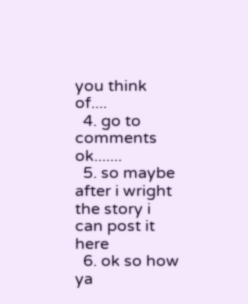you think of....
  4. go to comments ok.......
  5. so maybe after i wright the story i can post it here
  6. ok so how ya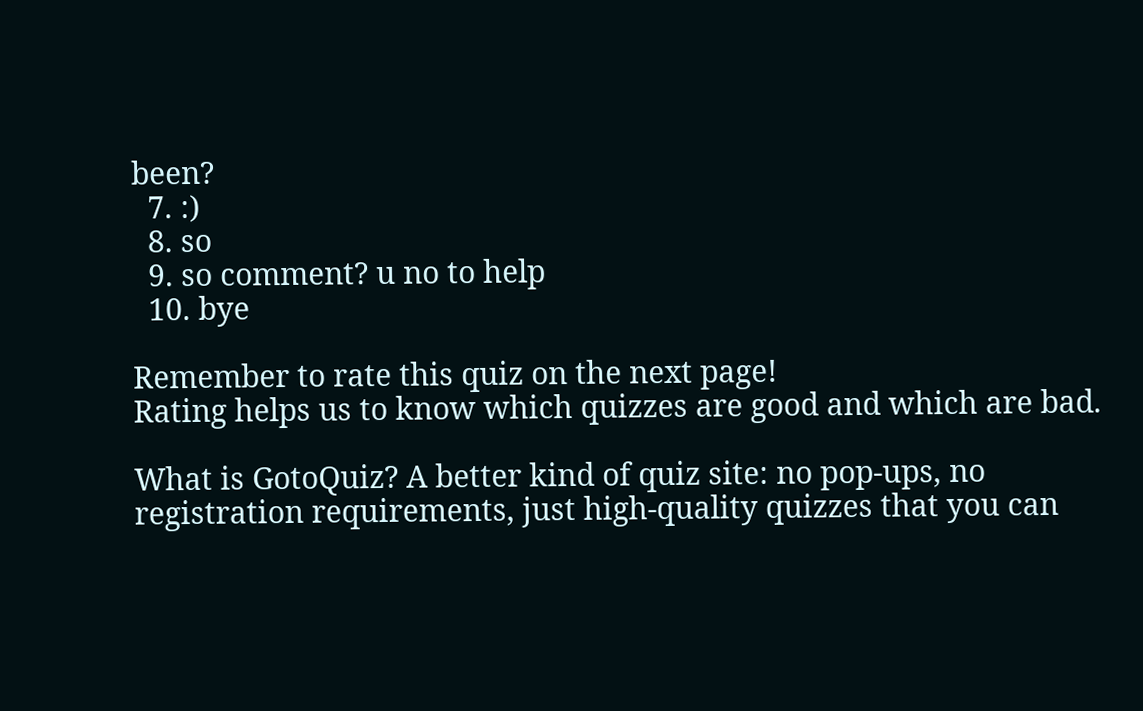been?
  7. :)
  8. so
  9. so comment? u no to help
  10. bye

Remember to rate this quiz on the next page!
Rating helps us to know which quizzes are good and which are bad.

What is GotoQuiz? A better kind of quiz site: no pop-ups, no registration requirements, just high-quality quizzes that you can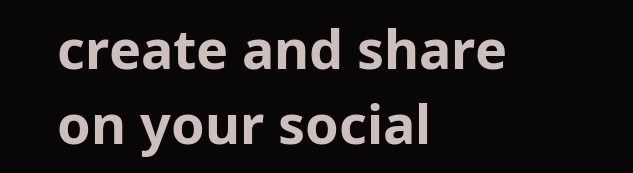create and share on your social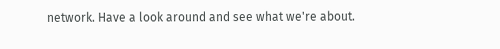network. Have a look around and see what we're about.